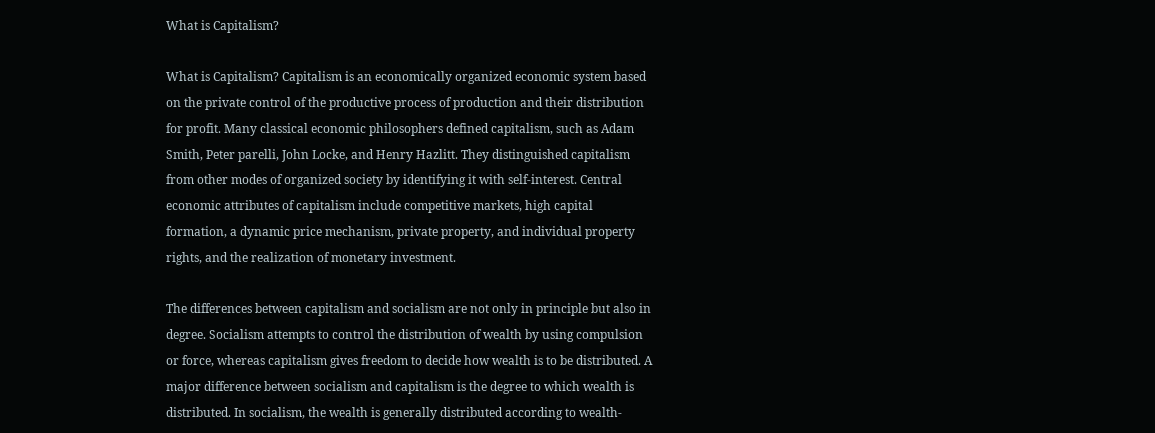What is Capitalism?

What is Capitalism? Capitalism is an economically organized economic system based on the private control of the productive process of production and their distribution for profit. Many classical economic philosophers defined capitalism, such as Adam Smith, Peter parelli, John Locke, and Henry Hazlitt. They distinguished capitalism from other modes of organized society by identifying it with self-interest. Central economic attributes of capitalism include competitive markets, high capital formation, a dynamic price mechanism, private property, and individual property rights, and the realization of monetary investment.

The differences between capitalism and socialism are not only in principle but also in degree. Socialism attempts to control the distribution of wealth by using compulsion or force, whereas capitalism gives freedom to decide how wealth is to be distributed. A major difference between socialism and capitalism is the degree to which wealth is distributed. In socialism, the wealth is generally distributed according to wealth-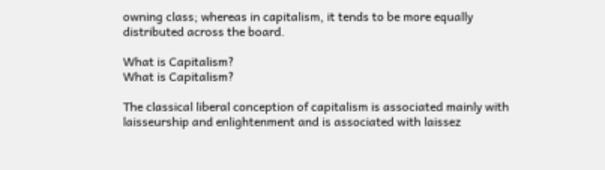owning class; whereas in capitalism, it tends to be more equally distributed across the board.

What is Capitalism?
What is Capitalism?

The classical liberal conception of capitalism is associated mainly with laisseurship and enlightenment and is associated with laissez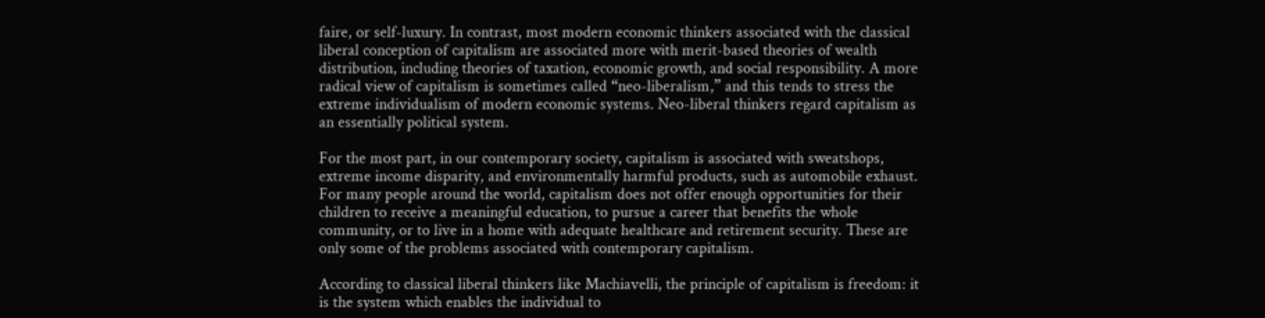faire, or self-luxury. In contrast, most modern economic thinkers associated with the classical liberal conception of capitalism are associated more with merit-based theories of wealth distribution, including theories of taxation, economic growth, and social responsibility. A more radical view of capitalism is sometimes called “neo-liberalism,” and this tends to stress the extreme individualism of modern economic systems. Neo-liberal thinkers regard capitalism as an essentially political system.

For the most part, in our contemporary society, capitalism is associated with sweatshops, extreme income disparity, and environmentally harmful products, such as automobile exhaust. For many people around the world, capitalism does not offer enough opportunities for their children to receive a meaningful education, to pursue a career that benefits the whole community, or to live in a home with adequate healthcare and retirement security. These are only some of the problems associated with contemporary capitalism.

According to classical liberal thinkers like Machiavelli, the principle of capitalism is freedom: it is the system which enables the individual to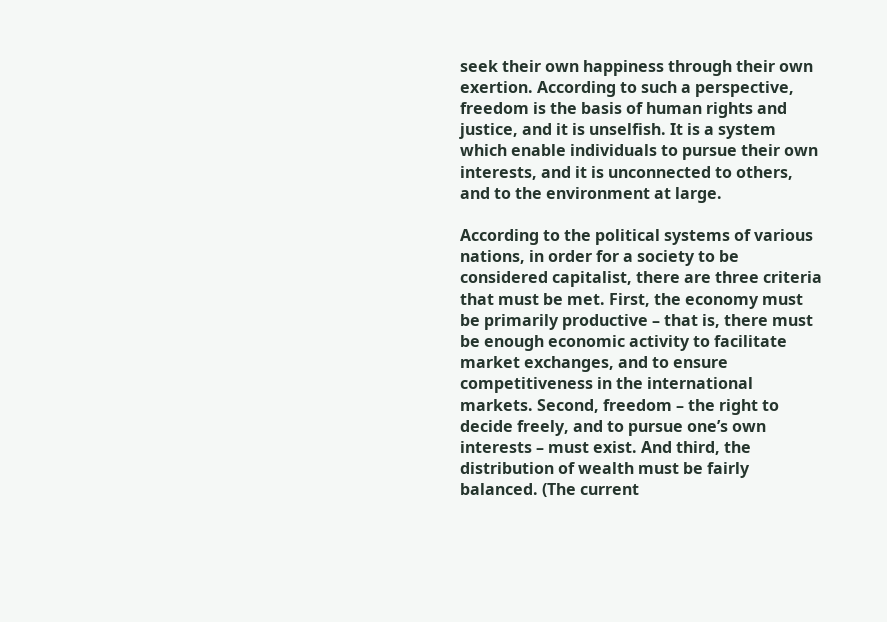seek their own happiness through their own exertion. According to such a perspective, freedom is the basis of human rights and justice, and it is unselfish. It is a system which enable individuals to pursue their own interests, and it is unconnected to others, and to the environment at large.

According to the political systems of various nations, in order for a society to be considered capitalist, there are three criteria that must be met. First, the economy must be primarily productive – that is, there must be enough economic activity to facilitate market exchanges, and to ensure competitiveness in the international markets. Second, freedom – the right to decide freely, and to pursue one’s own interests – must exist. And third, the distribution of wealth must be fairly balanced. (The current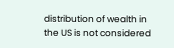distribution of wealth in the US is not considered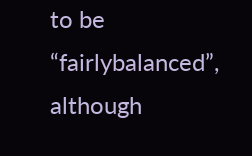to be “fairlybalanced”, although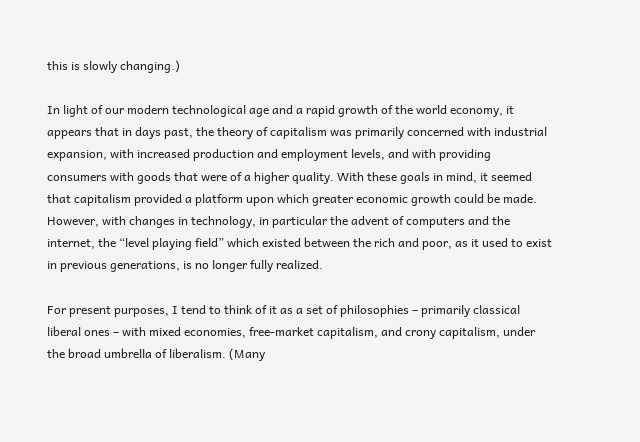this is slowly changing.)

In light of our modern technological age and a rapid growth of the world economy, it appears that in days past, the theory of capitalism was primarily concerned with industrial expansion, with increased production and employment levels, and with providing consumers with goods that were of a higher quality. With these goals in mind, it seemed that capitalism provided a platform upon which greater economic growth could be made. However, with changes in technology, in particular the advent of computers and the internet, the “level playing field” which existed between the rich and poor, as it used to exist in previous generations, is no longer fully realized.

For present purposes, I tend to think of it as a set of philosophies – primarily classical liberal ones – with mixed economies, free-market capitalism, and crony capitalism, under the broad umbrella of liberalism. (Many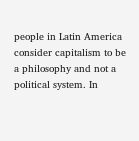people in Latin America consider capitalism to be a philosophy and not a political system. In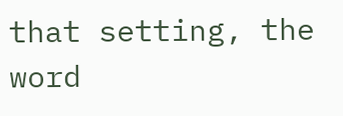that setting, the word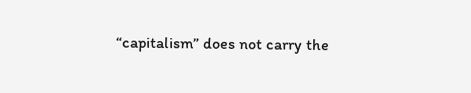“capitalism” does not carry the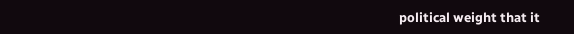political weight that it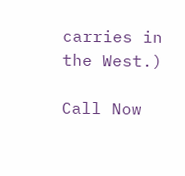carries in the West.)

Call Now